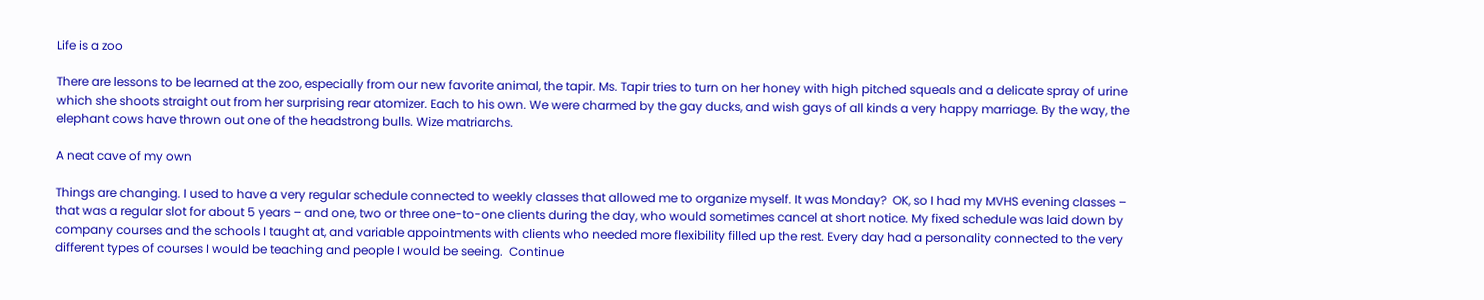Life is a zoo

There are lessons to be learned at the zoo, especially from our new favorite animal, the tapir. Ms. Tapir tries to turn on her honey with high pitched squeals and a delicate spray of urine which she shoots straight out from her surprising rear atomizer. Each to his own. We were charmed by the gay ducks, and wish gays of all kinds a very happy marriage. By the way, the elephant cows have thrown out one of the headstrong bulls. Wize matriarchs.

A neat cave of my own

Things are changing. I used to have a very regular schedule connected to weekly classes that allowed me to organize myself. It was Monday?  OK, so I had my MVHS evening classes – that was a regular slot for about 5 years – and one, two or three one-to-one clients during the day, who would sometimes cancel at short notice. My fixed schedule was laid down by company courses and the schools I taught at, and variable appointments with clients who needed more flexibility filled up the rest. Every day had a personality connected to the very different types of courses I would be teaching and people I would be seeing.  Continue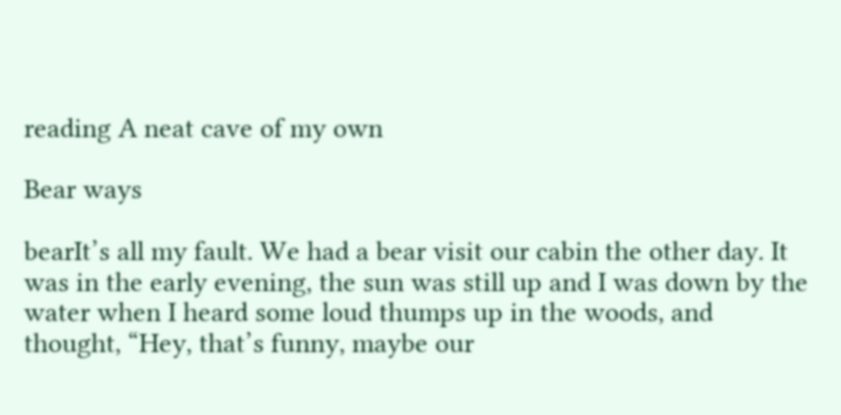reading A neat cave of my own

Bear ways

bearIt’s all my fault. We had a bear visit our cabin the other day. It was in the early evening, the sun was still up and I was down by the water when I heard some loud thumps up in the woods, and thought, “Hey, that’s funny, maybe our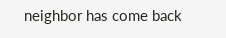neighbor has come back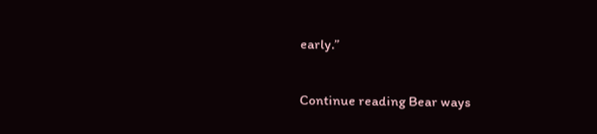early.”

Continue reading Bear ways